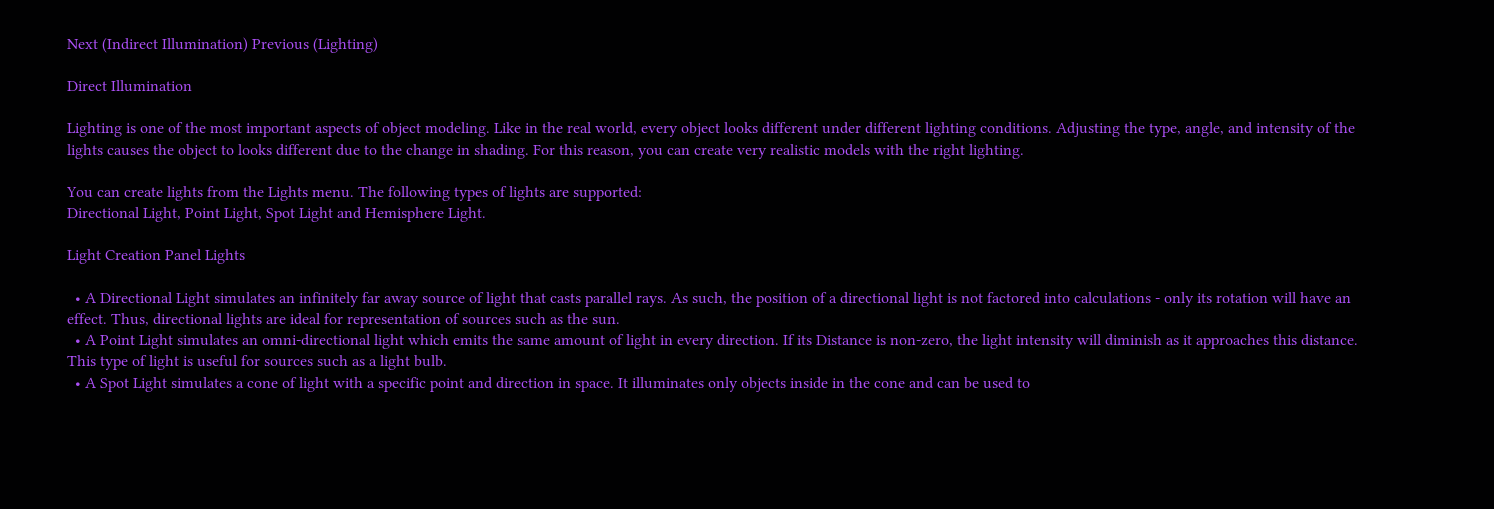Next (Indirect Illumination) Previous (Lighting)

Direct Illumination

Lighting is one of the most important aspects of object modeling. Like in the real world, every object looks different under different lighting conditions. Adjusting the type, angle, and intensity of the lights causes the object to looks different due to the change in shading. For this reason, you can create very realistic models with the right lighting.

You can create lights from the Lights menu. The following types of lights are supported:
Directional Light, Point Light, Spot Light and Hemisphere Light.

Light Creation Panel Lights

  • A Directional Light simulates an infinitely far away source of light that casts parallel rays. As such, the position of a directional light is not factored into calculations - only its rotation will have an effect. Thus, directional lights are ideal for representation of sources such as the sun.
  • A Point Light simulates an omni-directional light which emits the same amount of light in every direction. If its Distance is non-zero, the light intensity will diminish as it approaches this distance. This type of light is useful for sources such as a light bulb.
  • A Spot Light simulates a cone of light with a specific point and direction in space. It illuminates only objects inside in the cone and can be used to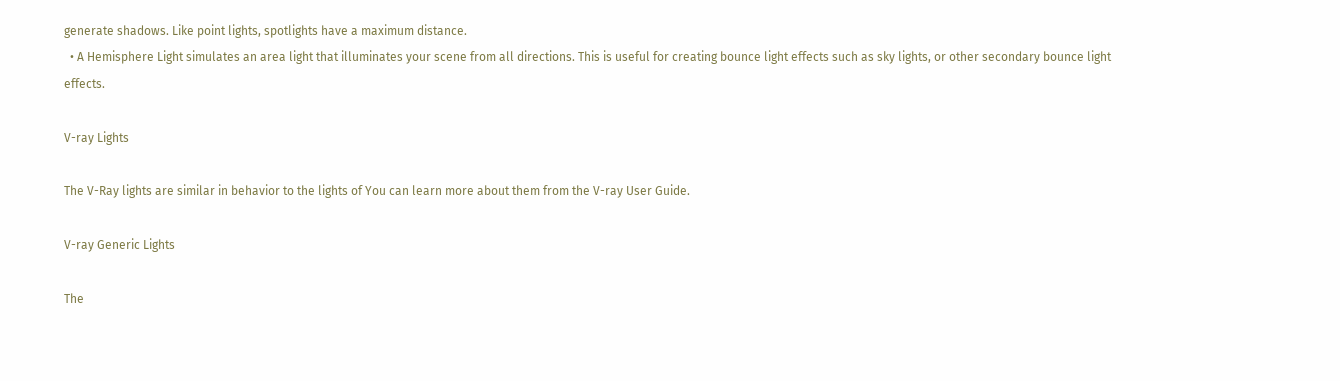generate shadows. Like point lights, spotlights have a maximum distance.
  • A Hemisphere Light simulates an area light that illuminates your scene from all directions. This is useful for creating bounce light effects such as sky lights, or other secondary bounce light effects.

V-ray Lights

The V-Ray lights are similar in behavior to the lights of You can learn more about them from the V-ray User Guide.

V-ray Generic Lights

The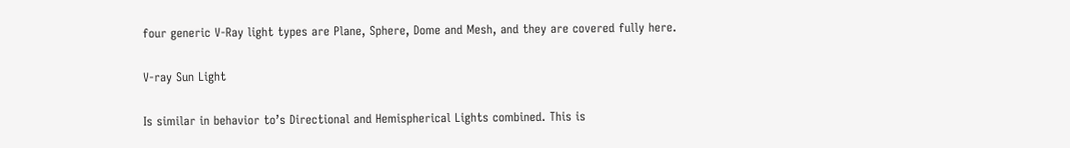four generic V-Ray light types are Plane, Sphere, Dome and Mesh, and they are covered fully here.

V-ray Sun Light

Is similar in behavior to’s Directional and Hemispherical Lights combined. This is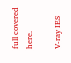full covered here.

V-ray IES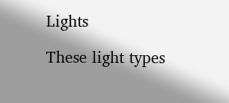Lights

These light types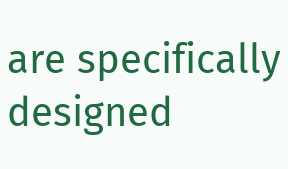are specifically designed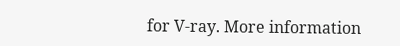for V-ray. More information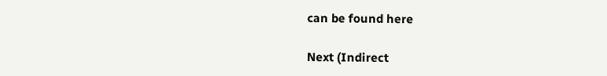can be found here

Next (Indirect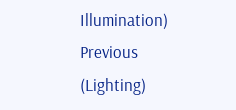Illumination) Previous (Lighting)